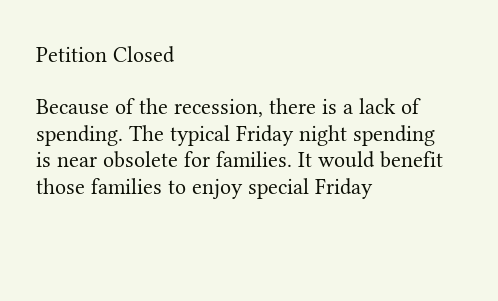Petition Closed

Because of the recession, there is a lack of spending. The typical Friday night spending is near obsolete for families. It would benefit those families to enjoy special Friday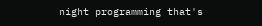night programming that's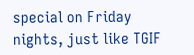special on Friday nights, just like TGIF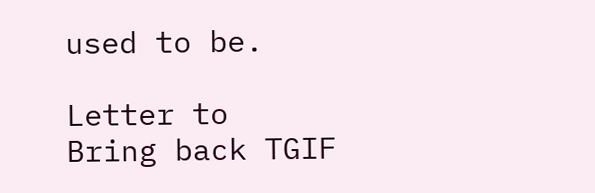used to be.

Letter to
Bring back TGIF